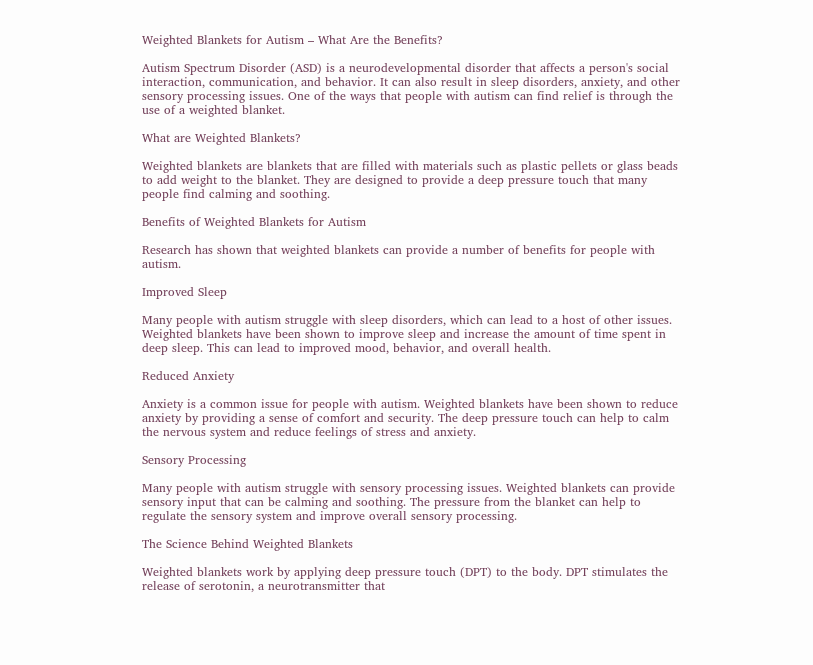Weighted Blankets for Autism – What Are the Benefits?

Autism Spectrum Disorder (ASD) is a neurodevelopmental disorder that affects a person's social interaction, communication, and behavior. It can also result in sleep disorders, anxiety, and other sensory processing issues. One of the ways that people with autism can find relief is through the use of a weighted blanket.

What are Weighted Blankets?

Weighted blankets are blankets that are filled with materials such as plastic pellets or glass beads to add weight to the blanket. They are designed to provide a deep pressure touch that many people find calming and soothing.

Benefits of Weighted Blankets for Autism

Research has shown that weighted blankets can provide a number of benefits for people with autism.

Improved Sleep

Many people with autism struggle with sleep disorders, which can lead to a host of other issues. Weighted blankets have been shown to improve sleep and increase the amount of time spent in deep sleep. This can lead to improved mood, behavior, and overall health.

Reduced Anxiety

Anxiety is a common issue for people with autism. Weighted blankets have been shown to reduce anxiety by providing a sense of comfort and security. The deep pressure touch can help to calm the nervous system and reduce feelings of stress and anxiety.

Sensory Processing

Many people with autism struggle with sensory processing issues. Weighted blankets can provide sensory input that can be calming and soothing. The pressure from the blanket can help to regulate the sensory system and improve overall sensory processing.

The Science Behind Weighted Blankets

Weighted blankets work by applying deep pressure touch (DPT) to the body. DPT stimulates the release of serotonin, a neurotransmitter that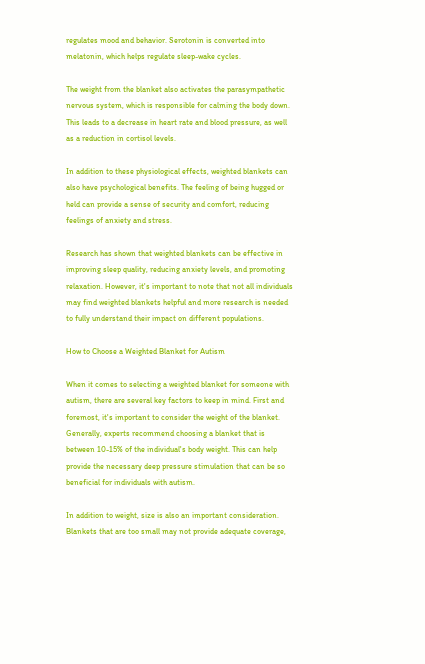regulates mood and behavior. Serotonin is converted into melatonin, which helps regulate sleep-wake cycles.

The weight from the blanket also activates the parasympathetic nervous system, which is responsible for calming the body down. This leads to a decrease in heart rate and blood pressure, as well as a reduction in cortisol levels.

In addition to these physiological effects, weighted blankets can also have psychological benefits. The feeling of being hugged or held can provide a sense of security and comfort, reducing feelings of anxiety and stress.

Research has shown that weighted blankets can be effective in improving sleep quality, reducing anxiety levels, and promoting relaxation. However, it's important to note that not all individuals may find weighted blankets helpful and more research is needed to fully understand their impact on different populations.

How to Choose a Weighted Blanket for Autism

When it comes to selecting a weighted blanket for someone with autism, there are several key factors to keep in mind. First and foremost, it's important to consider the weight of the blanket. Generally, experts recommend choosing a blanket that is between 10-15% of the individual's body weight. This can help provide the necessary deep pressure stimulation that can be so beneficial for individuals with autism.

In addition to weight, size is also an important consideration. Blankets that are too small may not provide adequate coverage,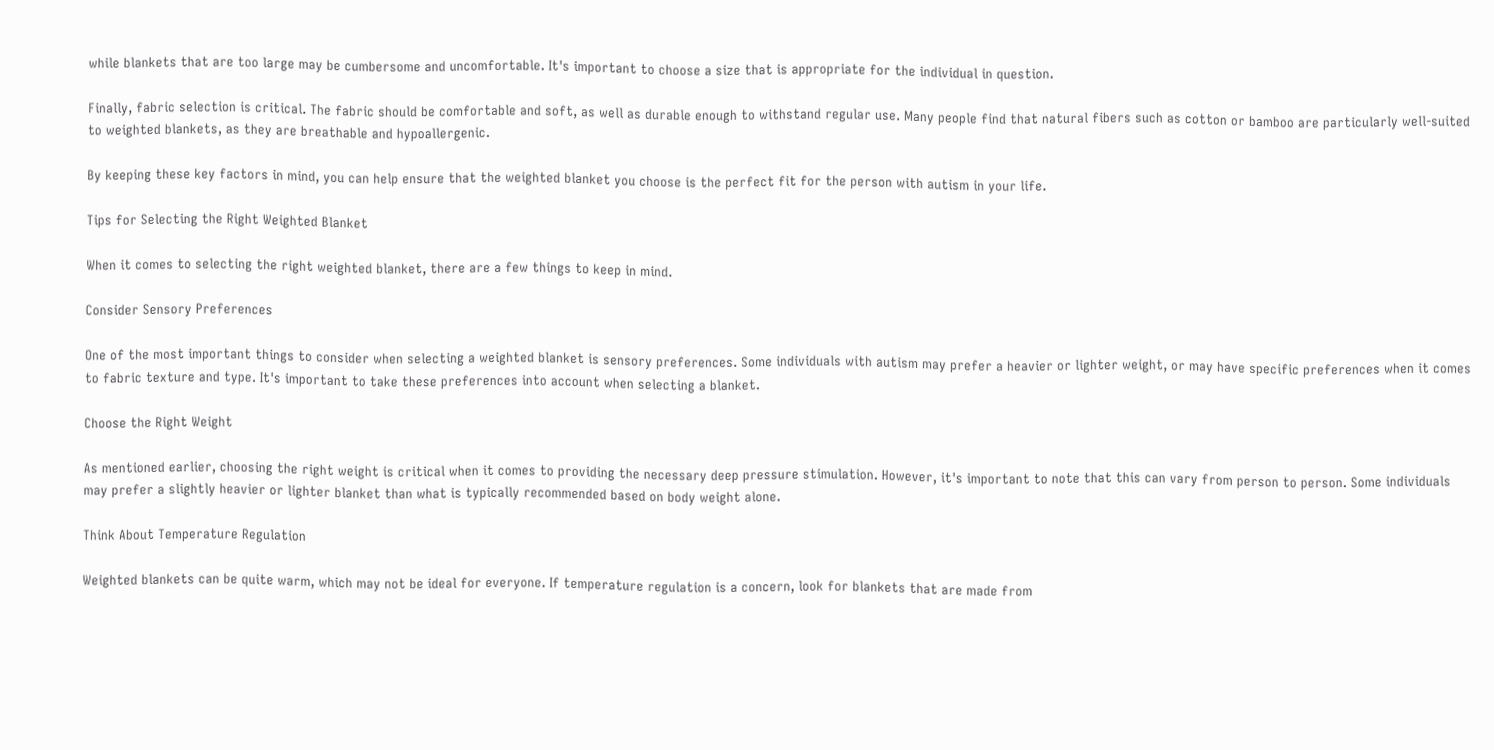while blankets that are too large may be cumbersome and uncomfortable. It's important to choose a size that is appropriate for the individual in question.

Finally, fabric selection is critical. The fabric should be comfortable and soft, as well as durable enough to withstand regular use. Many people find that natural fibers such as cotton or bamboo are particularly well-suited to weighted blankets, as they are breathable and hypoallergenic.

By keeping these key factors in mind, you can help ensure that the weighted blanket you choose is the perfect fit for the person with autism in your life.

Tips for Selecting the Right Weighted Blanket

When it comes to selecting the right weighted blanket, there are a few things to keep in mind.

Consider Sensory Preferences

One of the most important things to consider when selecting a weighted blanket is sensory preferences. Some individuals with autism may prefer a heavier or lighter weight, or may have specific preferences when it comes to fabric texture and type. It's important to take these preferences into account when selecting a blanket.

Choose the Right Weight

As mentioned earlier, choosing the right weight is critical when it comes to providing the necessary deep pressure stimulation. However, it's important to note that this can vary from person to person. Some individuals may prefer a slightly heavier or lighter blanket than what is typically recommended based on body weight alone.

Think About Temperature Regulation

Weighted blankets can be quite warm, which may not be ideal for everyone. If temperature regulation is a concern, look for blankets that are made from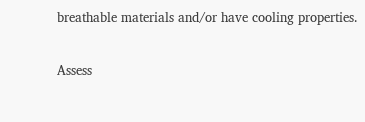breathable materials and/or have cooling properties.

Assess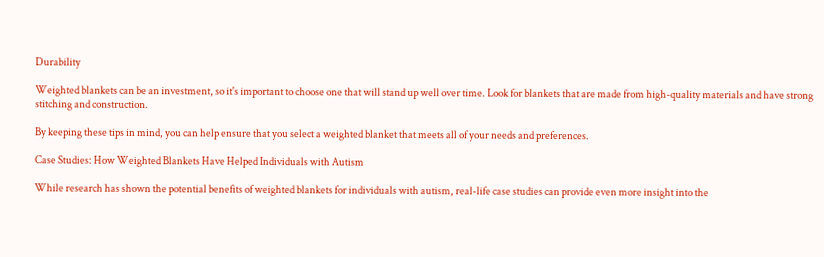Durability

Weighted blankets can be an investment, so it's important to choose one that will stand up well over time. Look for blankets that are made from high-quality materials and have strong stitching and construction.

By keeping these tips in mind, you can help ensure that you select a weighted blanket that meets all of your needs and preferences.

Case Studies: How Weighted Blankets Have Helped Individuals with Autism

While research has shown the potential benefits of weighted blankets for individuals with autism, real-life case studies can provide even more insight into the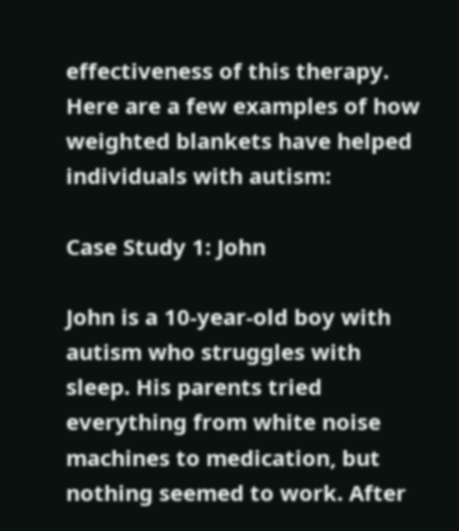effectiveness of this therapy. Here are a few examples of how weighted blankets have helped individuals with autism:

Case Study 1: John

John is a 10-year-old boy with autism who struggles with sleep. His parents tried everything from white noise machines to medication, but nothing seemed to work. After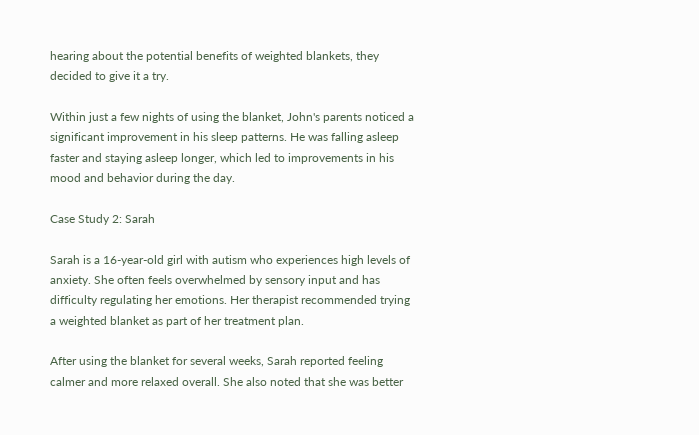hearing about the potential benefits of weighted blankets, they decided to give it a try.

Within just a few nights of using the blanket, John's parents noticed a significant improvement in his sleep patterns. He was falling asleep faster and staying asleep longer, which led to improvements in his mood and behavior during the day.

Case Study 2: Sarah

Sarah is a 16-year-old girl with autism who experiences high levels of anxiety. She often feels overwhelmed by sensory input and has difficulty regulating her emotions. Her therapist recommended trying a weighted blanket as part of her treatment plan.

After using the blanket for several weeks, Sarah reported feeling calmer and more relaxed overall. She also noted that she was better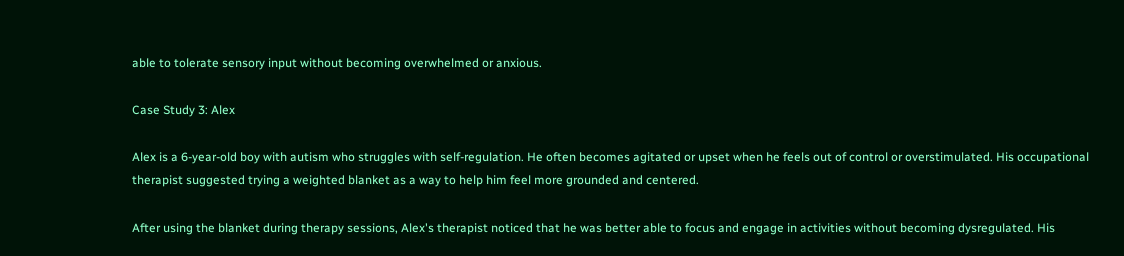able to tolerate sensory input without becoming overwhelmed or anxious.

Case Study 3: Alex

Alex is a 6-year-old boy with autism who struggles with self-regulation. He often becomes agitated or upset when he feels out of control or overstimulated. His occupational therapist suggested trying a weighted blanket as a way to help him feel more grounded and centered.

After using the blanket during therapy sessions, Alex's therapist noticed that he was better able to focus and engage in activities without becoming dysregulated. His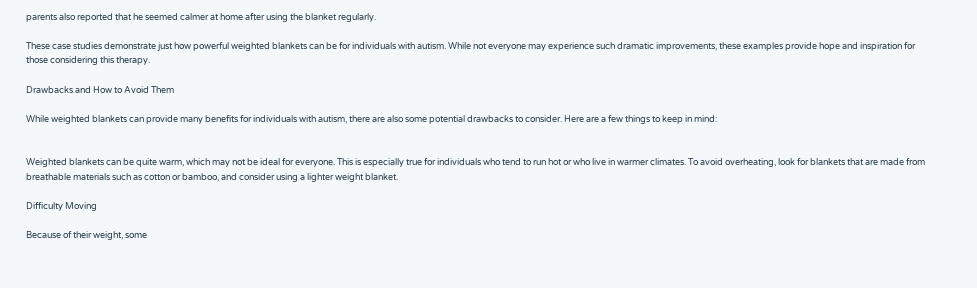parents also reported that he seemed calmer at home after using the blanket regularly.

These case studies demonstrate just how powerful weighted blankets can be for individuals with autism. While not everyone may experience such dramatic improvements, these examples provide hope and inspiration for those considering this therapy.

Drawbacks and How to Avoid Them

While weighted blankets can provide many benefits for individuals with autism, there are also some potential drawbacks to consider. Here are a few things to keep in mind:


Weighted blankets can be quite warm, which may not be ideal for everyone. This is especially true for individuals who tend to run hot or who live in warmer climates. To avoid overheating, look for blankets that are made from breathable materials such as cotton or bamboo, and consider using a lighter weight blanket.

Difficulty Moving

Because of their weight, some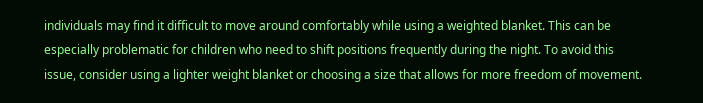individuals may find it difficult to move around comfortably while using a weighted blanket. This can be especially problematic for children who need to shift positions frequently during the night. To avoid this issue, consider using a lighter weight blanket or choosing a size that allows for more freedom of movement.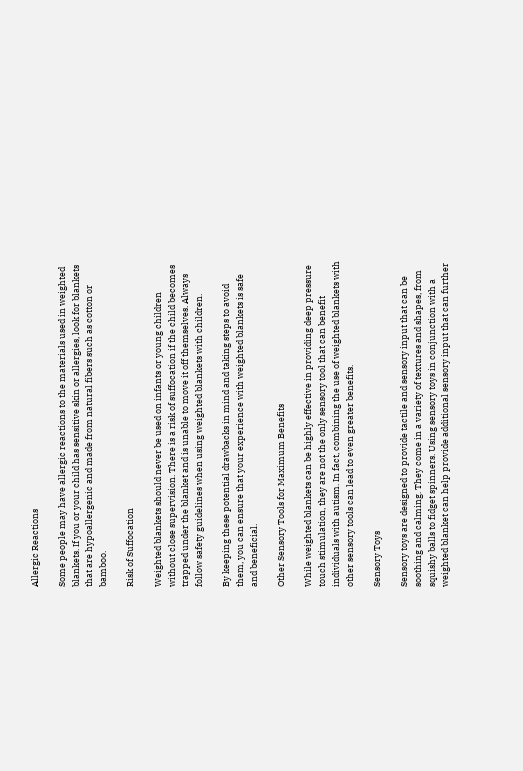Allergic Reactions

Some people may have allergic reactions to the materials used in weighted blankets. If you or your child has sensitive skin or allergies, look for blankets that are hypoallergenic and made from natural fibers such as cotton or bamboo.

Risk of Suffocation

Weighted blankets should never be used on infants or young children without close supervision. There is a risk of suffocation if the child becomes trapped under the blanket and is unable to move it off themselves. Always follow safety guidelines when using weighted blankets with children.

By keeping these potential drawbacks in mind and taking steps to avoid them, you can ensure that your experience with weighted blankets is safe and beneficial.

Other Sensory Tools for Maximum Benefits

While weighted blankets can be highly effective in providing deep pressure touch stimulation, they are not the only sensory tool that can benefit individuals with autism. In fact, combining the use of weighted blankets with other sensory tools can lead to even greater benefits.

Sensory Toys

Sensory toys are designed to provide tactile and sensory input that can be soothing and calming. They come in a variety of textures and shapes, from squishy balls to fidget spinners. Using sensory toys in conjunction with a weighted blanket can help provide additional sensory input that can further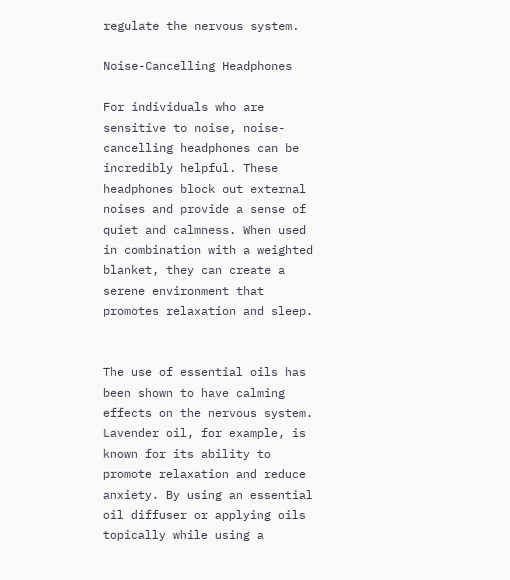regulate the nervous system.

Noise-Cancelling Headphones

For individuals who are sensitive to noise, noise-cancelling headphones can be incredibly helpful. These headphones block out external noises and provide a sense of quiet and calmness. When used in combination with a weighted blanket, they can create a serene environment that promotes relaxation and sleep.


The use of essential oils has been shown to have calming effects on the nervous system. Lavender oil, for example, is known for its ability to promote relaxation and reduce anxiety. By using an essential oil diffuser or applying oils topically while using a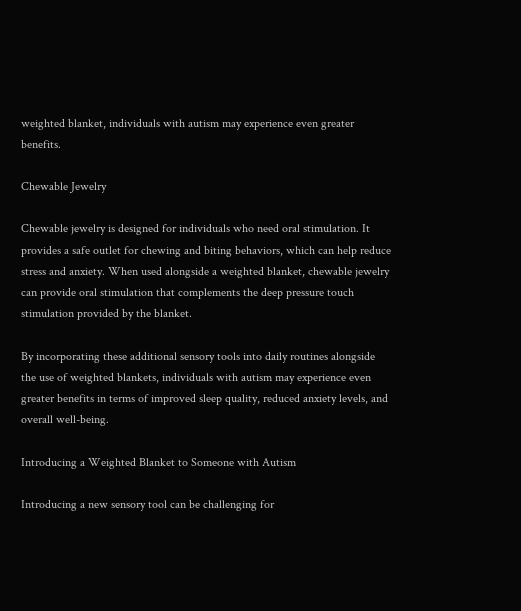weighted blanket, individuals with autism may experience even greater benefits.

Chewable Jewelry

Chewable jewelry is designed for individuals who need oral stimulation. It provides a safe outlet for chewing and biting behaviors, which can help reduce stress and anxiety. When used alongside a weighted blanket, chewable jewelry can provide oral stimulation that complements the deep pressure touch stimulation provided by the blanket.

By incorporating these additional sensory tools into daily routines alongside the use of weighted blankets, individuals with autism may experience even greater benefits in terms of improved sleep quality, reduced anxiety levels, and overall well-being.

Introducing a Weighted Blanket to Someone with Autism

Introducing a new sensory tool can be challenging for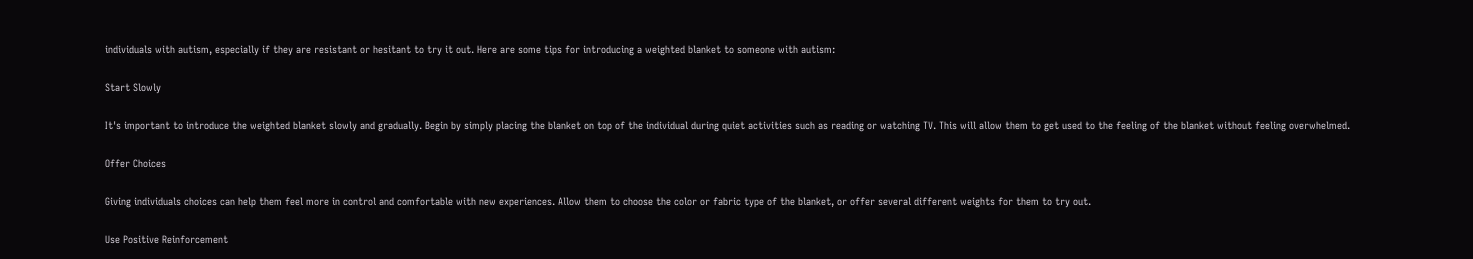individuals with autism, especially if they are resistant or hesitant to try it out. Here are some tips for introducing a weighted blanket to someone with autism:

Start Slowly

It's important to introduce the weighted blanket slowly and gradually. Begin by simply placing the blanket on top of the individual during quiet activities such as reading or watching TV. This will allow them to get used to the feeling of the blanket without feeling overwhelmed.

Offer Choices

Giving individuals choices can help them feel more in control and comfortable with new experiences. Allow them to choose the color or fabric type of the blanket, or offer several different weights for them to try out.

Use Positive Reinforcement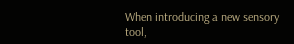When introducing a new sensory tool,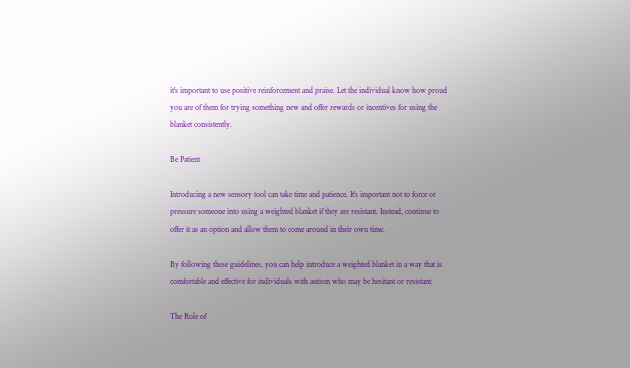it's important to use positive reinforcement and praise. Let the individual know how proud you are of them for trying something new and offer rewards or incentives for using the blanket consistently.

Be Patient

Introducing a new sensory tool can take time and patience. It's important not to force or pressure someone into using a weighted blanket if they are resistant. Instead, continue to offer it as an option and allow them to come around in their own time.

By following these guidelines, you can help introduce a weighted blanket in a way that is comfortable and effective for individuals with autism who may be hesitant or resistant.

The Role of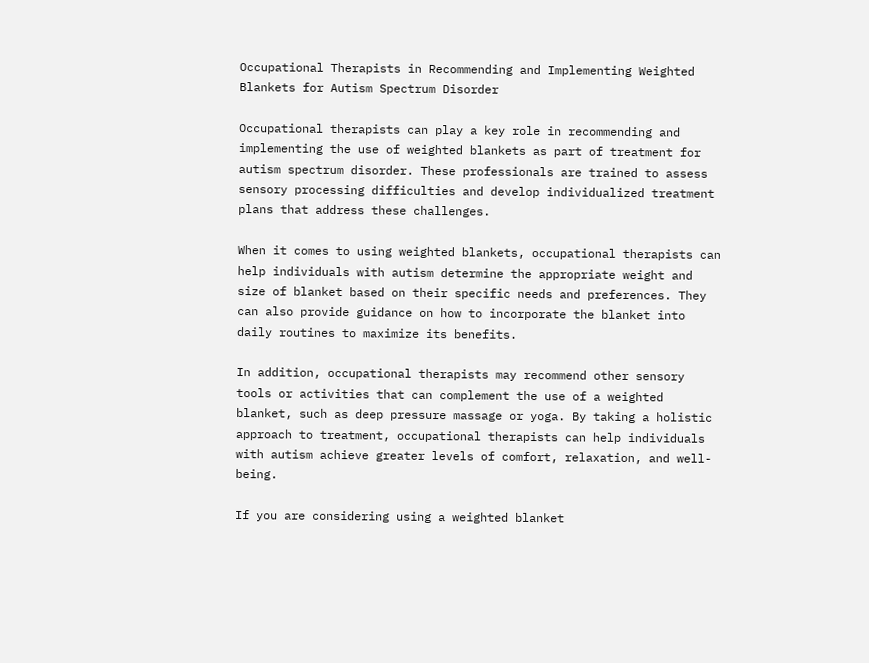Occupational Therapists in Recommending and Implementing Weighted Blankets for Autism Spectrum Disorder

Occupational therapists can play a key role in recommending and implementing the use of weighted blankets as part of treatment for autism spectrum disorder. These professionals are trained to assess sensory processing difficulties and develop individualized treatment plans that address these challenges.

When it comes to using weighted blankets, occupational therapists can help individuals with autism determine the appropriate weight and size of blanket based on their specific needs and preferences. They can also provide guidance on how to incorporate the blanket into daily routines to maximize its benefits.

In addition, occupational therapists may recommend other sensory tools or activities that can complement the use of a weighted blanket, such as deep pressure massage or yoga. By taking a holistic approach to treatment, occupational therapists can help individuals with autism achieve greater levels of comfort, relaxation, and well-being.

If you are considering using a weighted blanket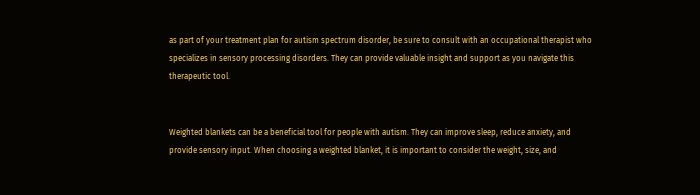as part of your treatment plan for autism spectrum disorder, be sure to consult with an occupational therapist who specializes in sensory processing disorders. They can provide valuable insight and support as you navigate this therapeutic tool.


Weighted blankets can be a beneficial tool for people with autism. They can improve sleep, reduce anxiety, and provide sensory input. When choosing a weighted blanket, it is important to consider the weight, size, and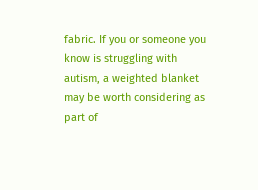fabric. If you or someone you know is struggling with autism, a weighted blanket may be worth considering as part of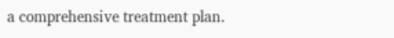a comprehensive treatment plan.